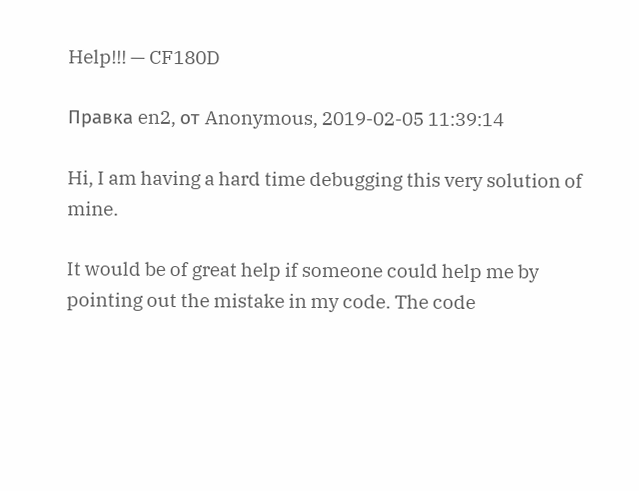Help!!! — CF180D

Правка en2, от Anonymous, 2019-02-05 11:39:14

Hi, I am having a hard time debugging this very solution of mine.

It would be of great help if someone could help me by pointing out the mistake in my code. The code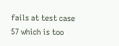fails at test case 57 which is too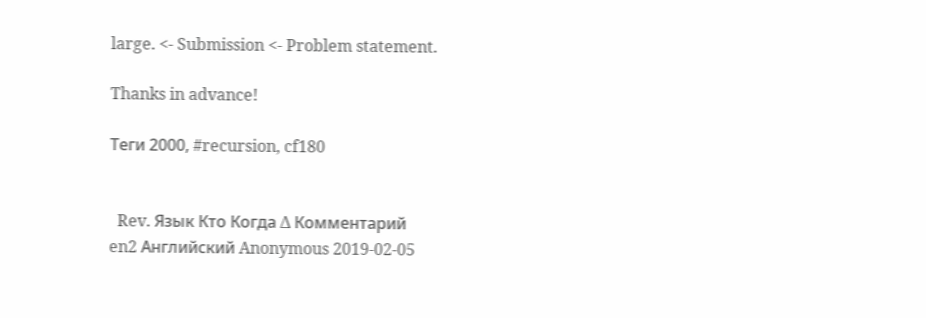large. <- Submission <- Problem statement.

Thanks in advance!

Теги 2000, #recursion, cf180


  Rev. Язык Кто Когда Δ Комментарий
en2 Английский Anonymous 2019-02-05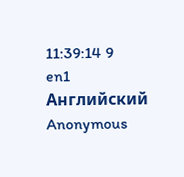11:39:14 9
en1 Английский Anonymous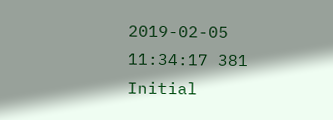2019-02-05 11:34:17 381 Initial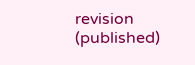revision (published)